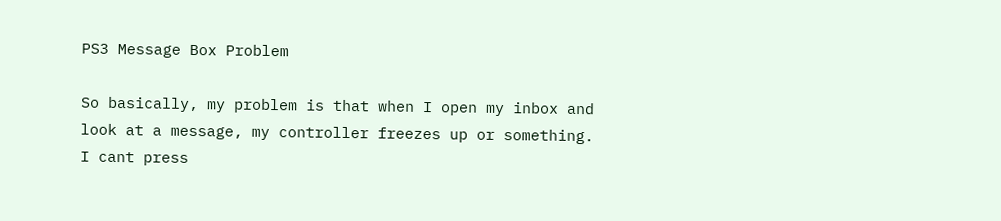PS3 Message Box Problem

So basically, my problem is that when I open my inbox and look at a message, my controller freezes up or something. I cant press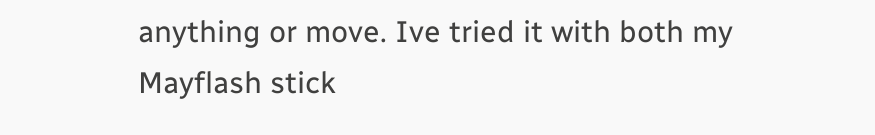anything or move. Ive tried it with both my Mayflash stick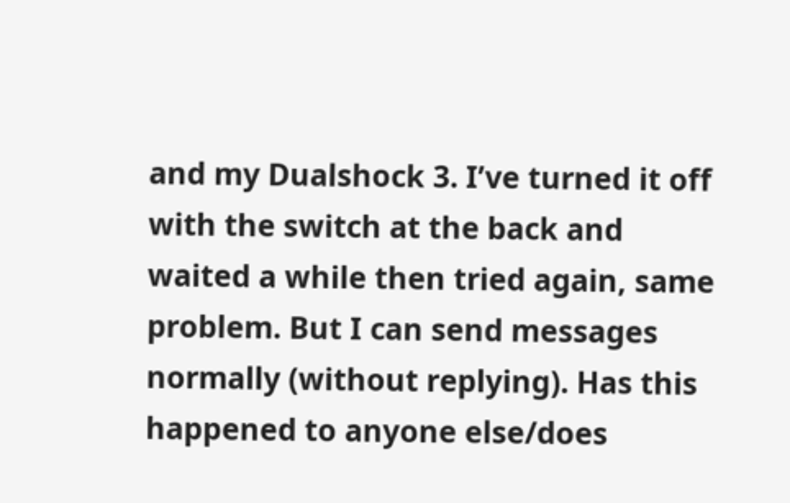and my Dualshock 3. I’ve turned it off with the switch at the back and waited a while then tried again, same problem. But I can send messages normally (without replying). Has this happened to anyone else/does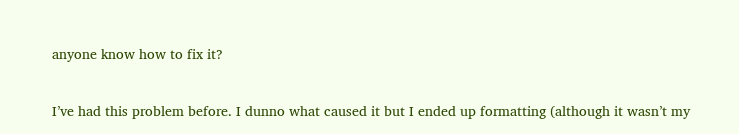anyone know how to fix it?

I’ve had this problem before. I dunno what caused it but I ended up formatting (although it wasn’t my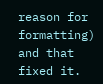reason for formatting) and that fixed it.